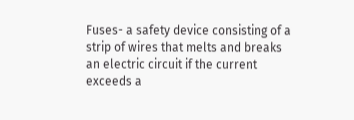Fuses- a safety device consisting of a strip of wires that melts and breaks an electric circuit if the current exceeds a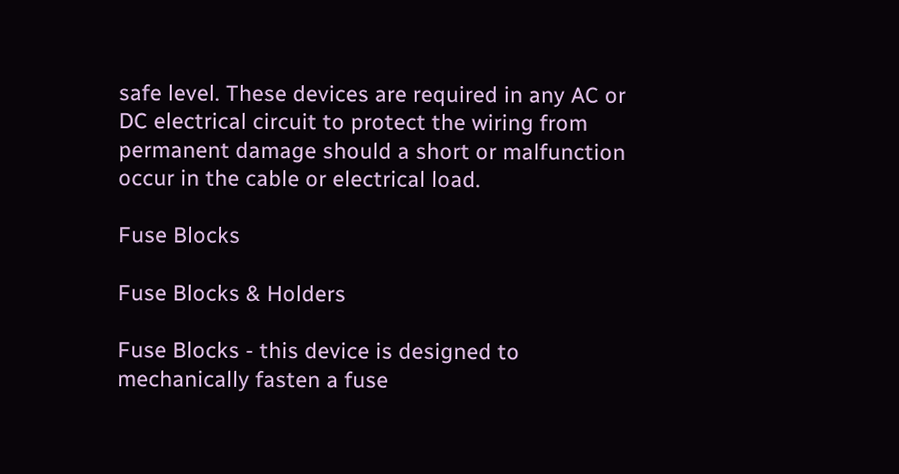safe level. These devices are required in any AC or DC electrical circuit to protect the wiring from permanent damage should a short or malfunction occur in the cable or electrical load.

Fuse Blocks

Fuse Blocks & Holders

Fuse Blocks - this device is designed to mechanically fasten a fuse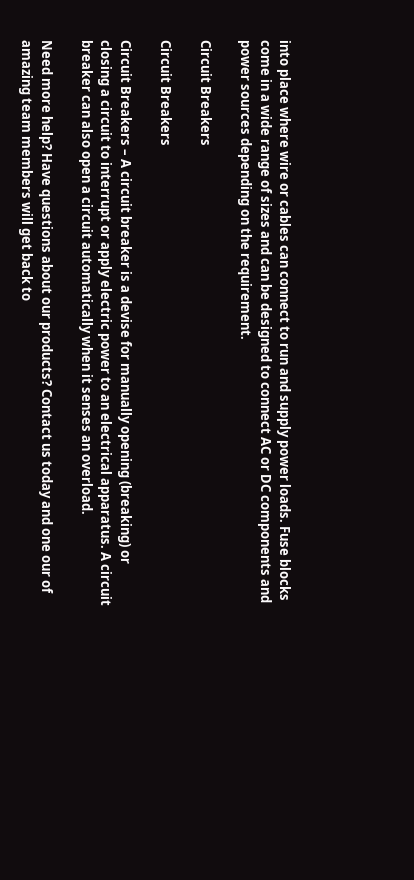into place where wire or cables can connect to run and supply power loads. Fuse blocks come in a wide range of sizes and can be designed to connect AC or DC components and power sources depending on the requirement.

Circuit Breakers

Circuit Breakers

Circuit Breakers – A circuit breaker is a devise for manually opening (breaking) or closing a circuit to interrupt or apply electric power to an electrical apparatus. A circuit breaker can also open a circuit automatically when it senses an overload.

Need more help? Have questions about our products? Contact us today and one our of amazing team members will get back to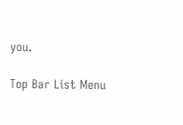you.

Top Bar List Menu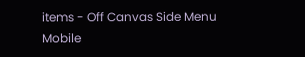items - Off Canvas Side Menu Mobile